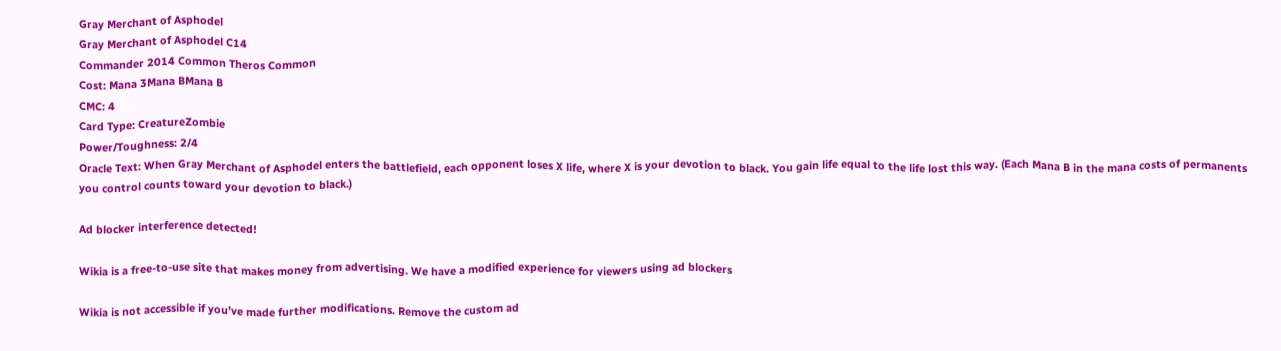Gray Merchant of Asphodel
Gray Merchant of Asphodel C14
Commander 2014 Common Theros Common
Cost: Mana 3Mana BMana B
CMC: 4
Card Type: CreatureZombie
Power/Toughness: 2/4
Oracle Text: When Gray Merchant of Asphodel enters the battlefield, each opponent loses X life, where X is your devotion to black. You gain life equal to the life lost this way. (Each Mana B in the mana costs of permanents you control counts toward your devotion to black.)

Ad blocker interference detected!

Wikia is a free-to-use site that makes money from advertising. We have a modified experience for viewers using ad blockers

Wikia is not accessible if you’ve made further modifications. Remove the custom ad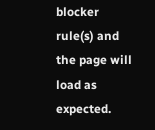blocker rule(s) and the page will load as expected.